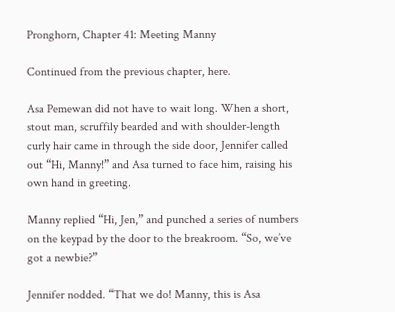Pronghorn, Chapter 41: Meeting Manny

Continued from the previous chapter, here.

Asa Pemewan did not have to wait long. When a short, stout man, scruffily bearded and with shoulder-length curly hair came in through the side door, Jennifer called out “Hi, Manny!” and Asa turned to face him, raising his own hand in greeting.

Manny replied “Hi, Jen,” and punched a series of numbers on the keypad by the door to the breakroom. “So, we’ve got a newbie?”

Jennifer nodded. “That we do! Manny, this is Asa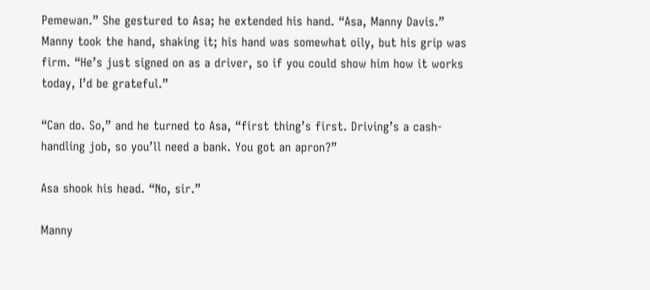Pemewan.” She gestured to Asa; he extended his hand. “Asa, Manny Davis.” Manny took the hand, shaking it; his hand was somewhat oily, but his grip was firm. “He’s just signed on as a driver, so if you could show him how it works today, I’d be grateful.”

“Can do. So,” and he turned to Asa, “first thing’s first. Driving’s a cash-handling job, so you’ll need a bank. You got an apron?”

Asa shook his head. “No, sir.”

Manny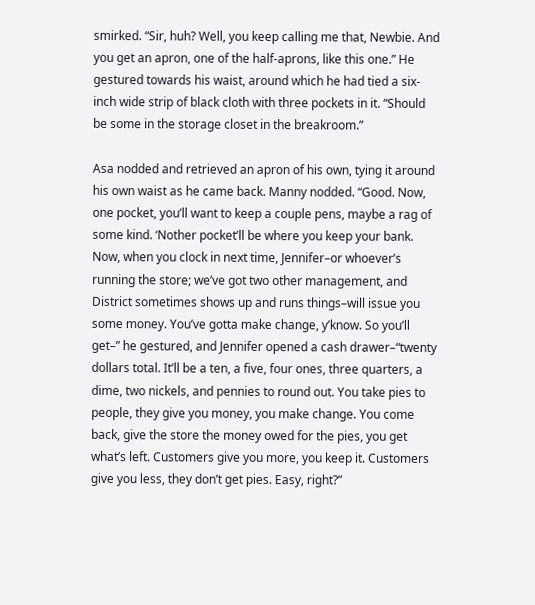smirked. “Sir, huh? Well, you keep calling me that, Newbie. And you get an apron, one of the half-aprons, like this one.” He gestured towards his waist, around which he had tied a six-inch wide strip of black cloth with three pockets in it. “Should be some in the storage closet in the breakroom.”

Asa nodded and retrieved an apron of his own, tying it around his own waist as he came back. Manny nodded. “Good. Now, one pocket, you’ll want to keep a couple pens, maybe a rag of some kind. ‘Nother pocket’ll be where you keep your bank. Now, when you clock in next time, Jennifer–or whoever’s running the store; we’ve got two other management, and District sometimes shows up and runs things–will issue you some money. You’ve gotta make change, y’know. So you’ll get–” he gestured, and Jennifer opened a cash drawer–“twenty dollars total. It’ll be a ten, a five, four ones, three quarters, a dime, two nickels, and pennies to round out. You take pies to people, they give you money, you make change. You come back, give the store the money owed for the pies, you get what’s left. Customers give you more, you keep it. Customers give you less, they don’t get pies. Easy, right?”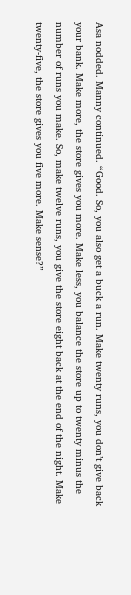Asa nodded. Manny continued. “Good. So, you also get a buck a run. Make twenty runs, you don’t give back your bank. Make more, the store gives you more. Make less, you balance the store up to twenty minus the number of runs you make. So, make twelve runs, you give the store eight back at the end of the night. Make twenty-five, the store gives you five more. Make sense?”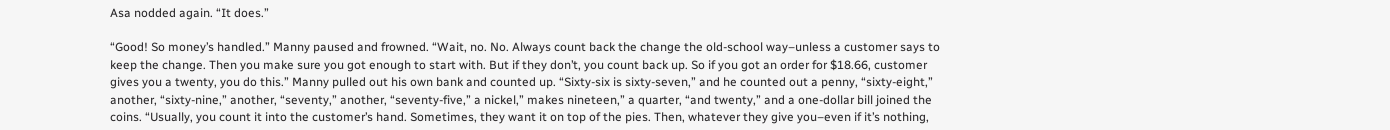Asa nodded again. “It does.”

“Good! So money’s handled.” Manny paused and frowned. “Wait, no. No. Always count back the change the old-school way–unless a customer says to keep the change. Then you make sure you got enough to start with. But if they don’t, you count back up. So if you got an order for $18.66, customer gives you a twenty, you do this.” Manny pulled out his own bank and counted up. “Sixty-six is sixty-seven,” and he counted out a penny, “sixty-eight,” another, “sixty-nine,” another, “seventy,” another, “seventy-five,” a nickel,” makes nineteen,” a quarter, “and twenty,” and a one-dollar bill joined the coins. “Usually, you count it into the customer’s hand. Sometimes, they want it on top of the pies. Then, whatever they give you–even if it’s nothing,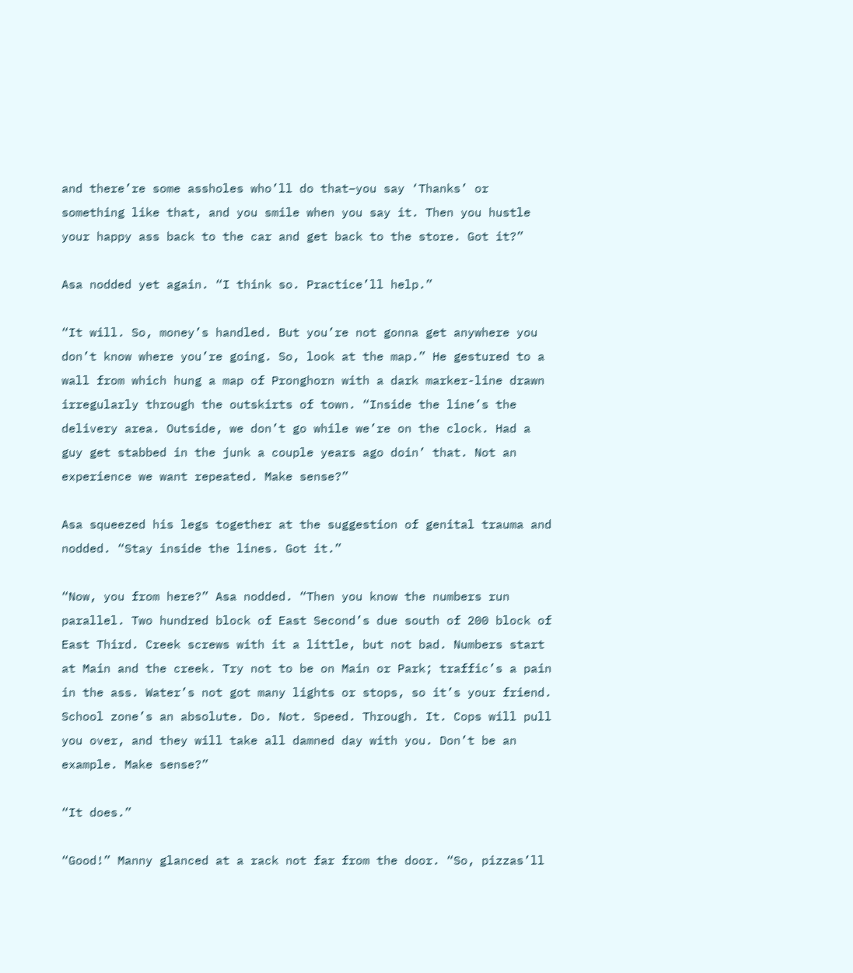and there’re some assholes who’ll do that–you say ‘Thanks’ or something like that, and you smile when you say it. Then you hustle your happy ass back to the car and get back to the store. Got it?”

Asa nodded yet again. “I think so. Practice’ll help.”

“It will. So, money’s handled. But you’re not gonna get anywhere you don’t know where you’re going. So, look at the map.” He gestured to a wall from which hung a map of Pronghorn with a dark marker-line drawn irregularly through the outskirts of town. “Inside the line’s the delivery area. Outside, we don’t go while we’re on the clock. Had a guy get stabbed in the junk a couple years ago doin’ that. Not an experience we want repeated. Make sense?”

Asa squeezed his legs together at the suggestion of genital trauma and nodded. “Stay inside the lines. Got it.”

“Now, you from here?” Asa nodded. “Then you know the numbers run parallel. Two hundred block of East Second’s due south of 200 block of East Third. Creek screws with it a little, but not bad. Numbers start at Main and the creek. Try not to be on Main or Park; traffic’s a pain in the ass. Water’s not got many lights or stops, so it’s your friend. School zone’s an absolute. Do. Not. Speed. Through. It. Cops will pull you over, and they will take all damned day with you. Don’t be an example. Make sense?”

“It does.”

“Good!” Manny glanced at a rack not far from the door. “So, pizzas’ll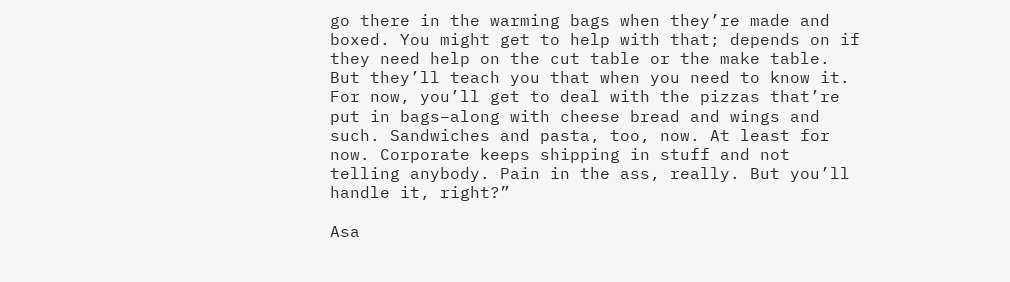go there in the warming bags when they’re made and boxed. You might get to help with that; depends on if they need help on the cut table or the make table. But they’ll teach you that when you need to know it. For now, you’ll get to deal with the pizzas that’re put in bags–along with cheese bread and wings and such. Sandwiches and pasta, too, now. At least for now. Corporate keeps shipping in stuff and not telling anybody. Pain in the ass, really. But you’ll handle it, right?”

Asa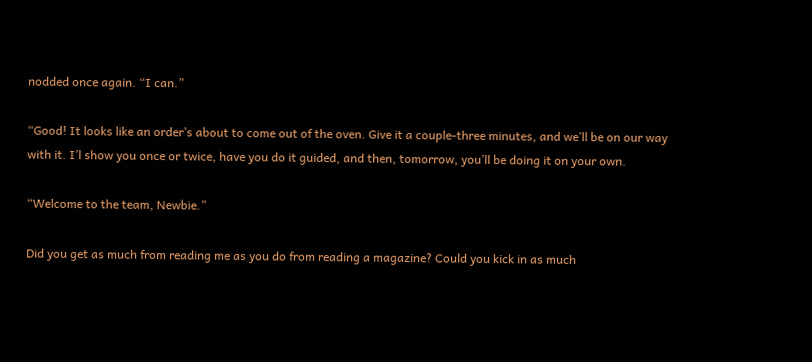nodded once again. “I can.”

“Good! It looks like an order’s about to come out of the oven. Give it a couple-three minutes, and we’ll be on our way with it. I’l show you once or twice, have you do it guided, and then, tomorrow, you’ll be doing it on your own.

“Welcome to the team, Newbie.”

Did you get as much from reading me as you do from reading a magazine? Could you kick in as much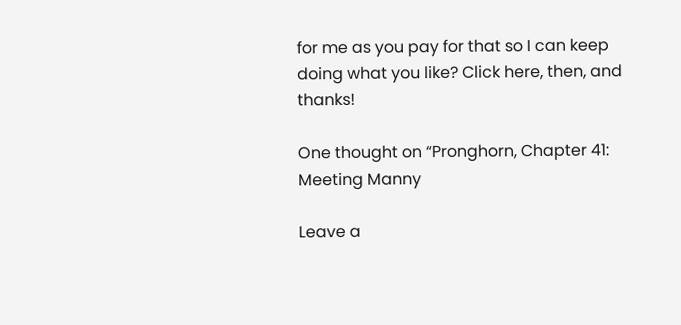for me as you pay for that so I can keep doing what you like? Click here, then, and thanks!

One thought on “Pronghorn, Chapter 41: Meeting Manny

Leave a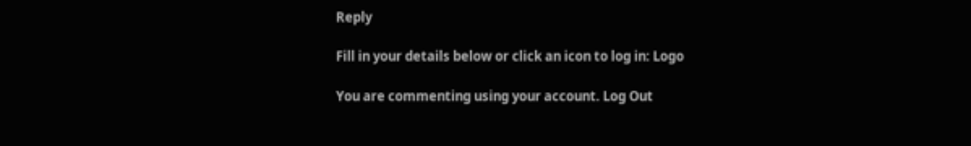Reply

Fill in your details below or click an icon to log in: Logo

You are commenting using your account. Log Out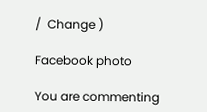/  Change )

Facebook photo

You are commenting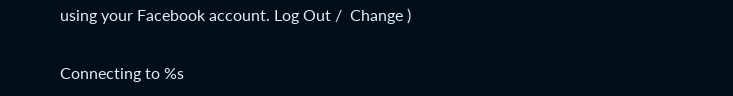using your Facebook account. Log Out /  Change )

Connecting to %s